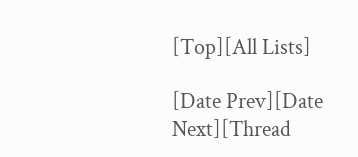[Top][All Lists]

[Date Prev][Date Next][Thread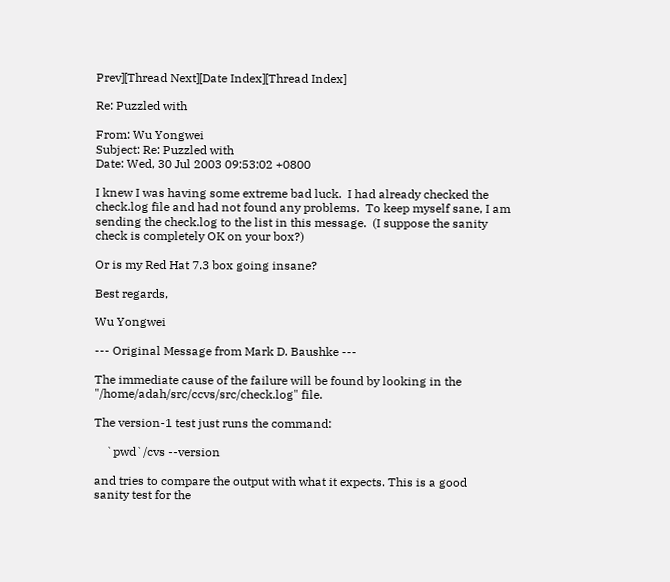Prev][Thread Next][Date Index][Thread Index]

Re: Puzzled with

From: Wu Yongwei
Subject: Re: Puzzled with
Date: Wed, 30 Jul 2003 09:53:02 +0800

I knew I was having some extreme bad luck.  I had already checked the
check.log file and had not found any problems.  To keep myself sane, I am
sending the check.log to the list in this message.  (I suppose the sanity
check is completely OK on your box?)

Or is my Red Hat 7.3 box going insane?

Best regards,

Wu Yongwei

--- Original Message from Mark D. Baushke ---

The immediate cause of the failure will be found by looking in the
"/home/adah/src/ccvs/src/check.log" file.

The version-1 test just runs the command:

    `pwd`/cvs --version

and tries to compare the output with what it expects. This is a good
sanity test for the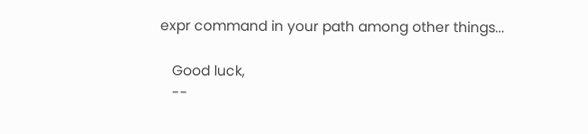expr command in your path among other things...

   Good luck,
   --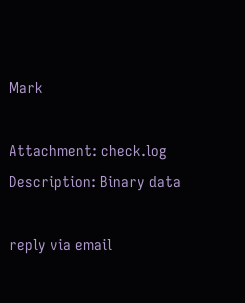Mark

Attachment: check.log
Description: Binary data

reply via email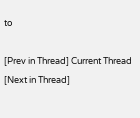to

[Prev in Thread] Current Thread [Next in Thread]